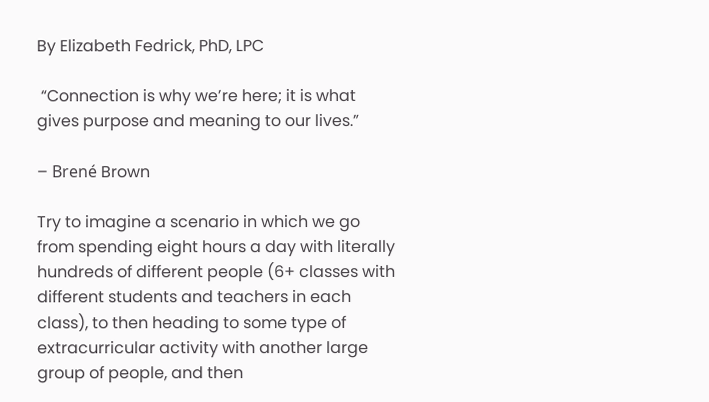By Elizabeth Fedrick, PhD, LPC

 “Connection is why we’re here; it is what gives purpose and meaning to our lives.”

– Brené Brown

Try to imagine a scenario in which we go from spending eight hours a day with literally hundreds of different people (6+ classes with different students and teachers in each class), to then heading to some type of extracurricular activity with another large group of people, and then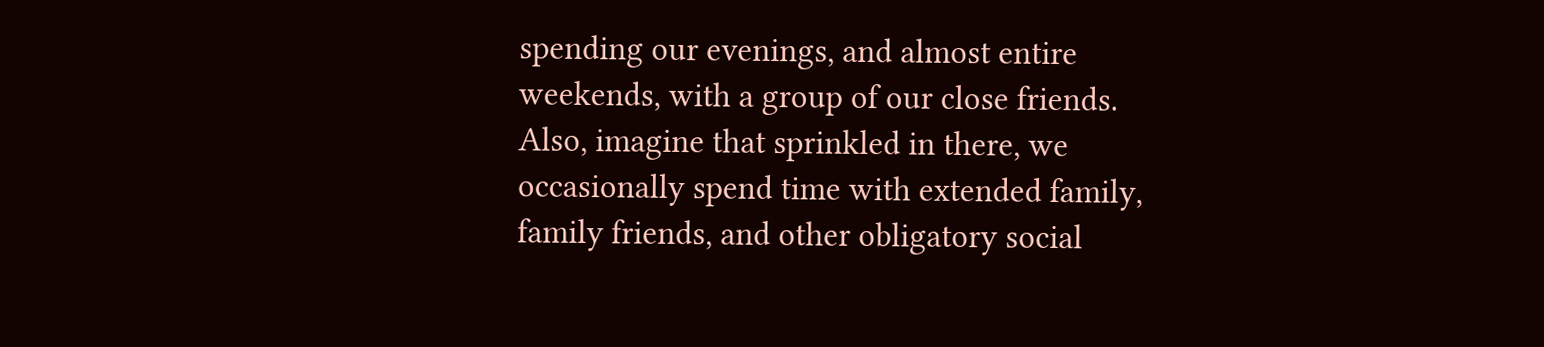spending our evenings, and almost entire weekends, with a group of our close friends. Also, imagine that sprinkled in there, we occasionally spend time with extended family, family friends, and other obligatory social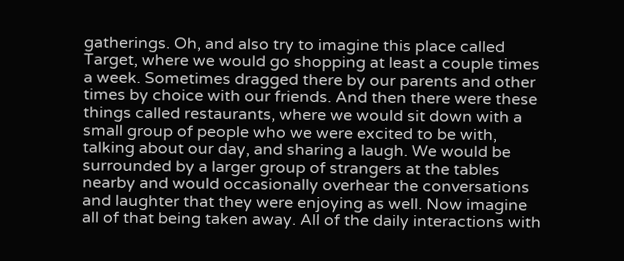gatherings. Oh, and also try to imagine this place called Target, where we would go shopping at least a couple times a week. Sometimes dragged there by our parents and other times by choice with our friends. And then there were these things called restaurants, where we would sit down with a small group of people who we were excited to be with, talking about our day, and sharing a laugh. We would be surrounded by a larger group of strangers at the tables nearby and would occasionally overhear the conversations and laughter that they were enjoying as well. Now imagine all of that being taken away. All of the daily interactions with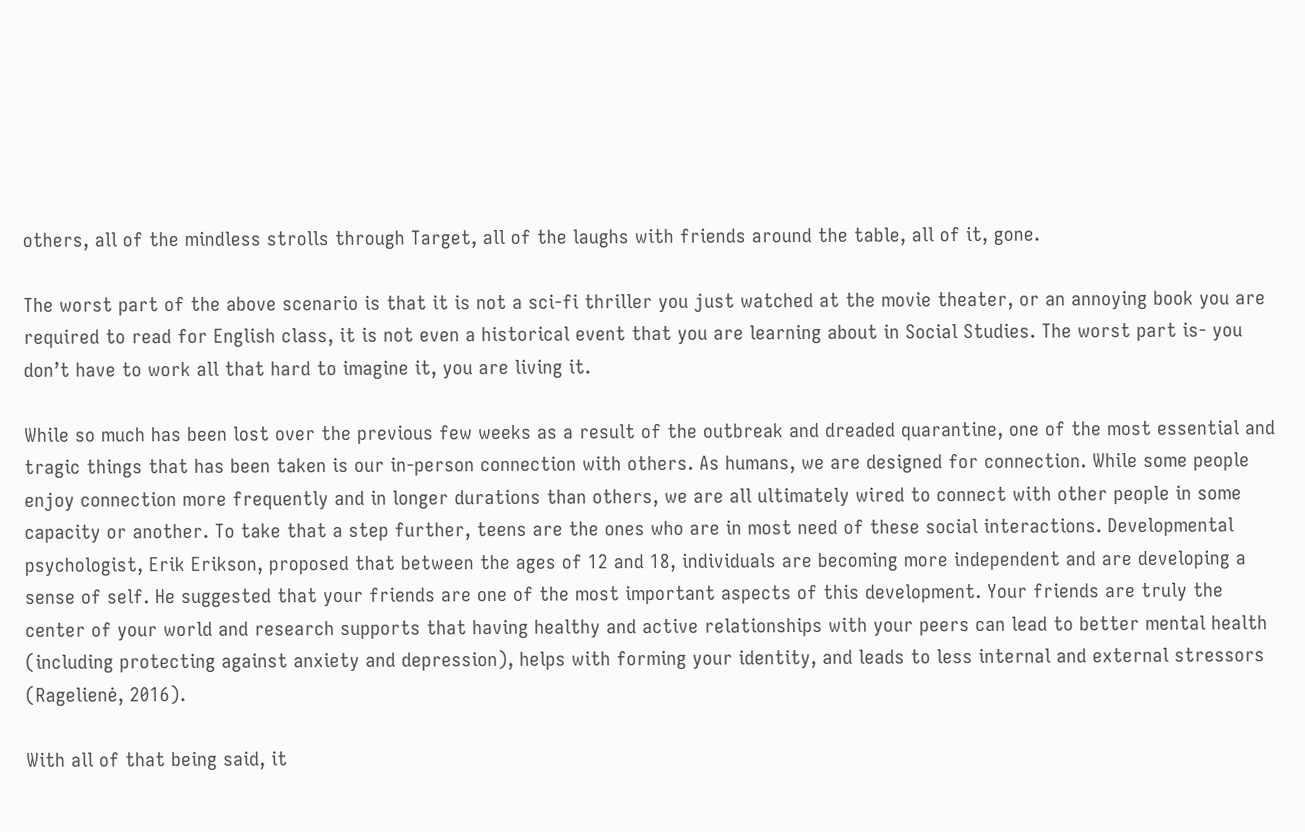others, all of the mindless strolls through Target, all of the laughs with friends around the table, all of it, gone.

The worst part of the above scenario is that it is not a sci-fi thriller you just watched at the movie theater, or an annoying book you are required to read for English class, it is not even a historical event that you are learning about in Social Studies. The worst part is- you don’t have to work all that hard to imagine it, you are living it.

While so much has been lost over the previous few weeks as a result of the outbreak and dreaded quarantine, one of the most essential and tragic things that has been taken is our in-person connection with others. As humans, we are designed for connection. While some people enjoy connection more frequently and in longer durations than others, we are all ultimately wired to connect with other people in some capacity or another. To take that a step further, teens are the ones who are in most need of these social interactions. Developmental psychologist, Erik Erikson, proposed that between the ages of 12 and 18, individuals are becoming more independent and are developing a sense of self. He suggested that your friends are one of the most important aspects of this development. Your friends are truly the center of your world and research supports that having healthy and active relationships with your peers can lead to better mental health (including protecting against anxiety and depression), helps with forming your identity, and leads to less internal and external stressors (Ragelienė, 2016).

With all of that being said, it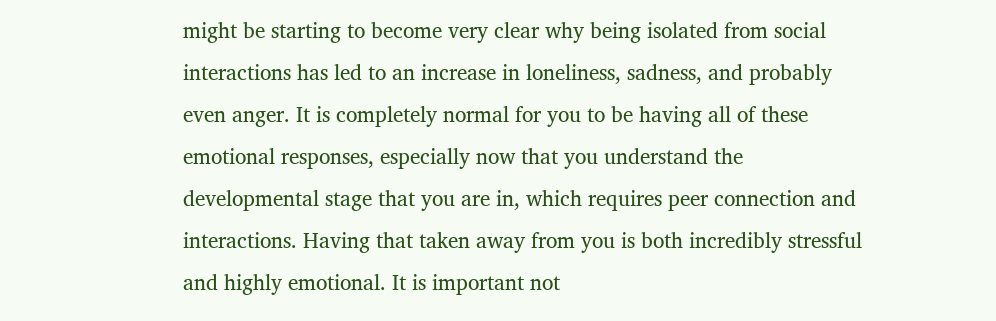might be starting to become very clear why being isolated from social interactions has led to an increase in loneliness, sadness, and probably even anger. It is completely normal for you to be having all of these emotional responses, especially now that you understand the developmental stage that you are in, which requires peer connection and interactions. Having that taken away from you is both incredibly stressful and highly emotional. It is important not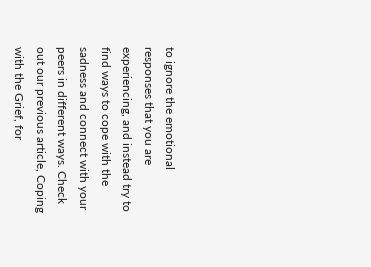to ignore the emotional responses that you are experiencing, and instead try to find ways to cope with the sadness and connect with your peers in different ways. Check out our previous article, Coping with the Grief, for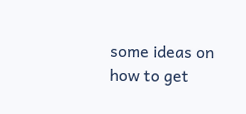some ideas on how to get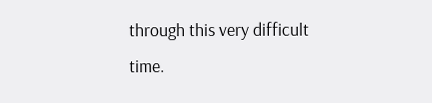through this very difficult time.